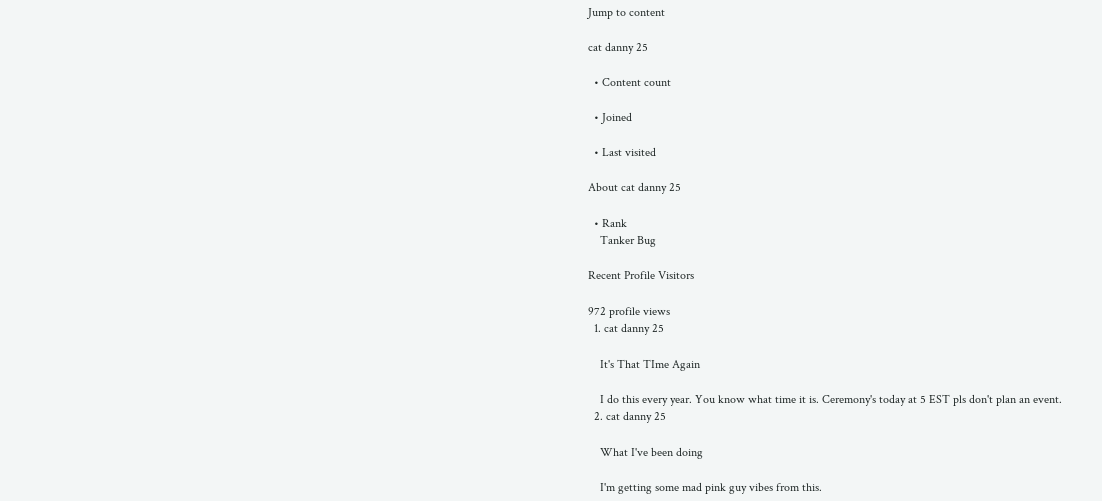Jump to content

cat danny 25

  • Content count

  • Joined

  • Last visited

About cat danny 25

  • Rank
    Tanker Bug

Recent Profile Visitors

972 profile views
  1. cat danny 25

    It's That TIme Again

    I do this every year. You know what time it is. Ceremony's today at 5 EST pls don't plan an event.
  2. cat danny 25

    What I've been doing

    I'm getting some mad pink guy vibes from this.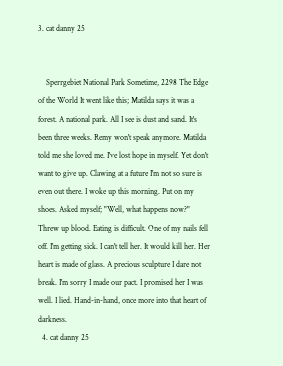3. cat danny 25


    Sperrgebiet National Park Sometime, 2298 The Edge of the World It went like this; Matilda says it was a forest. A national park. All I see is dust and sand. It's been three weeks. Remy won't speak anymore. Matilda told me she loved me. I've lost hope in myself. Yet don't want to give up. Clawing at a future I'm not so sure is even out there. I woke up this morning. Put on my shoes. Asked myself; "Well, what happens now?" Threw up blood. Eating is difficult. One of my nails fell off. I'm getting sick. I can't tell her. It would kill her. Her heart is made of glass. A precious sculpture I dare not break. I'm sorry I made our pact. I promised her I was well. I lied. Hand-in-hand, once more into that heart of darkness.
  4. cat danny 25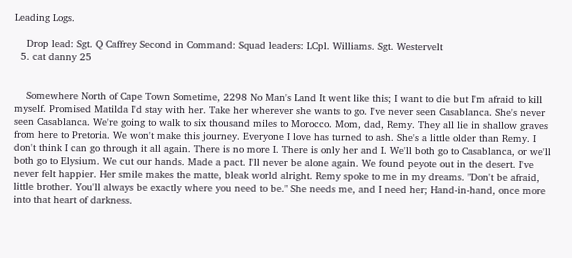Leading Logs.

    Drop lead: Sgt. Q Caffrey Second in Command: Squad leaders: LCpl. Williams. Sgt. Westervelt
  5. cat danny 25


    Somewhere North of Cape Town Sometime, 2298 No Man's Land It went like this; I want to die but I'm afraid to kill myself. Promised Matilda I'd stay with her. Take her wherever she wants to go. I've never seen Casablanca. She's never seen Casablanca. We're going to walk to six thousand miles to Morocco. Mom, dad, Remy. They all lie in shallow graves from here to Pretoria. We won't make this journey. Everyone I love has turned to ash. She's a little older than Remy. I don't think I can go through it all again. There is no more I. There is only her and I. We'll both go to Casablanca, or we'll both go to Elysium. We cut our hands. Made a pact. I'll never be alone again. We found peyote out in the desert. I've never felt happier. Her smile makes the matte, bleak world alright. Remy spoke to me in my dreams. "Don't be afraid, little brother. You'll always be exactly where you need to be." She needs me, and I need her; Hand-in-hand, once more into that heart of darkness.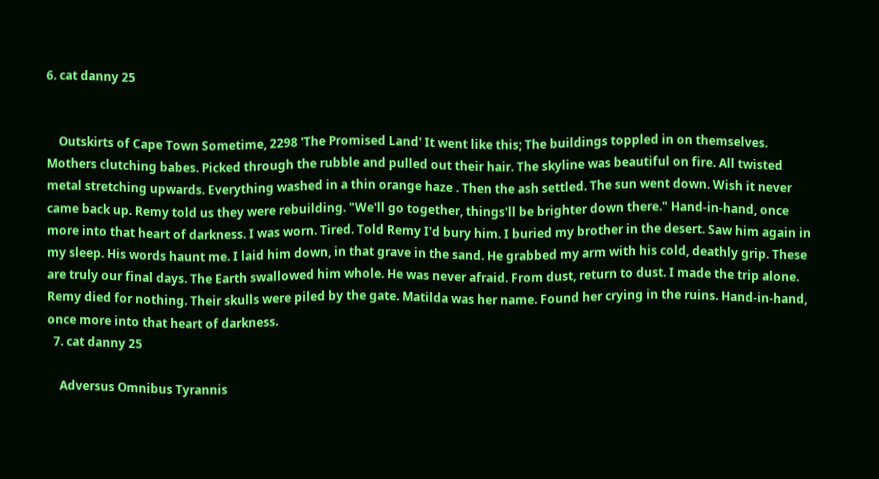6. cat danny 25


    Outskirts of Cape Town Sometime, 2298 'The Promised Land' It went like this; The buildings toppled in on themselves. Mothers clutching babes. Picked through the rubble and pulled out their hair. The skyline was beautiful on fire. All twisted metal stretching upwards. Everything washed in a thin orange haze . Then the ash settled. The sun went down. Wish it never came back up. Remy told us they were rebuilding. "We'll go together, things'll be brighter down there." Hand-in-hand, once more into that heart of darkness. I was worn. Tired. Told Remy I'd bury him. I buried my brother in the desert. Saw him again in my sleep. His words haunt me. I laid him down, in that grave in the sand. He grabbed my arm with his cold, deathly grip. These are truly our final days. The Earth swallowed him whole. He was never afraid. From dust, return to dust. I made the trip alone. Remy died for nothing. Their skulls were piled by the gate. Matilda was her name. Found her crying in the ruins. Hand-in-hand, once more into that heart of darkness.
  7. cat danny 25

    Adversus Omnibus Tyrannis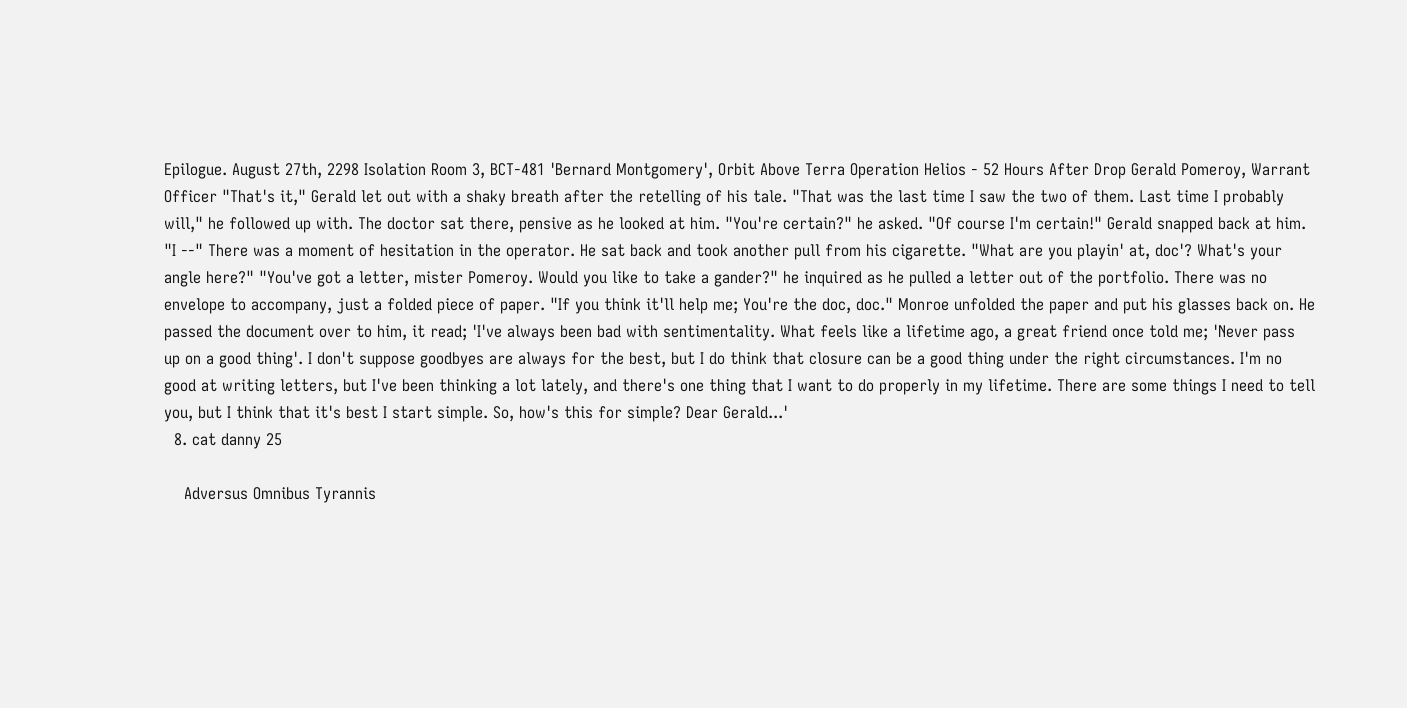Epilogue. August 27th, 2298 Isolation Room 3, BCT-481 'Bernard Montgomery', Orbit Above Terra Operation Helios - 52 Hours After Drop Gerald Pomeroy, Warrant Officer "That's it," Gerald let out with a shaky breath after the retelling of his tale. "That was the last time I saw the two of them. Last time I probably will," he followed up with. The doctor sat there, pensive as he looked at him. "You're certain?" he asked. "Of course I'm certain!" Gerald snapped back at him. "I --" There was a moment of hesitation in the operator. He sat back and took another pull from his cigarette. "What are you playin' at, doc'? What's your angle here?" "You've got a letter, mister Pomeroy. Would you like to take a gander?" he inquired as he pulled a letter out of the portfolio. There was no envelope to accompany, just a folded piece of paper. "If you think it'll help me; You're the doc, doc." Monroe unfolded the paper and put his glasses back on. He passed the document over to him, it read; 'I've always been bad with sentimentality. What feels like a lifetime ago, a great friend once told me; 'Never pass up on a good thing'. I don't suppose goodbyes are always for the best, but I do think that closure can be a good thing under the right circumstances. I'm no good at writing letters, but I've been thinking a lot lately, and there's one thing that I want to do properly in my lifetime. There are some things I need to tell you, but I think that it's best I start simple. So, how's this for simple? Dear Gerald...'
  8. cat danny 25

    Adversus Omnibus Tyrannis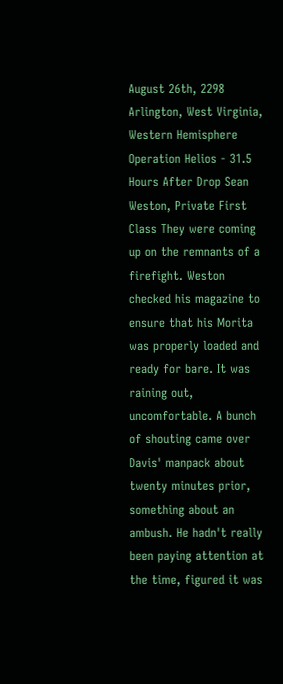August 26th, 2298 Arlington, West Virginia, Western Hemisphere Operation Helios - 31.5 Hours After Drop Sean Weston, Private First Class They were coming up on the remnants of a firefight. Weston checked his magazine to ensure that his Morita was properly loaded and ready for bare. It was raining out, uncomfortable. A bunch of shouting came over Davis' manpack about twenty minutes prior, something about an ambush. He hadn't really been paying attention at the time, figured it was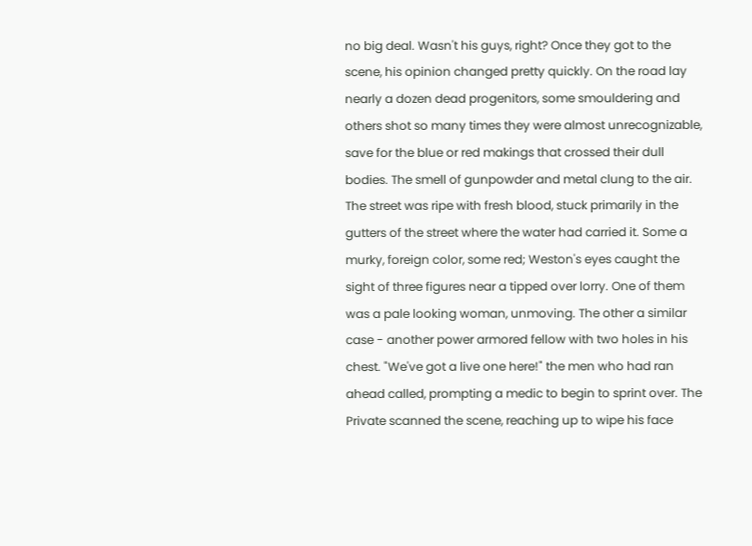no big deal. Wasn't his guys, right? Once they got to the scene, his opinion changed pretty quickly. On the road lay nearly a dozen dead progenitors, some smouldering and others shot so many times they were almost unrecognizable, save for the blue or red makings that crossed their dull bodies. The smell of gunpowder and metal clung to the air. The street was ripe with fresh blood, stuck primarily in the gutters of the street where the water had carried it. Some a murky, foreign color, some red; Weston's eyes caught the sight of three figures near a tipped over lorry. One of them was a pale looking woman, unmoving. The other a similar case - another power armored fellow with two holes in his chest. "We've got a live one here!" the men who had ran ahead called, prompting a medic to begin to sprint over. The Private scanned the scene, reaching up to wipe his face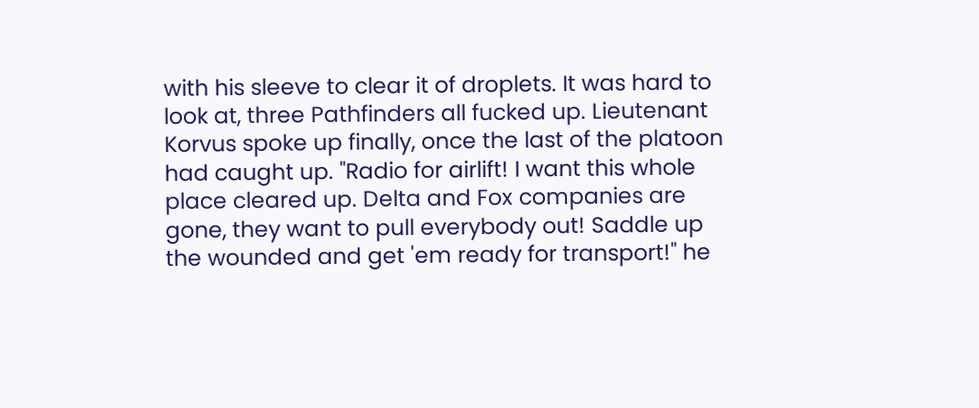with his sleeve to clear it of droplets. It was hard to look at, three Pathfinders all fucked up. Lieutenant Korvus spoke up finally, once the last of the platoon had caught up. "Radio for airlift! I want this whole place cleared up. Delta and Fox companies are gone, they want to pull everybody out! Saddle up the wounded and get 'em ready for transport!" he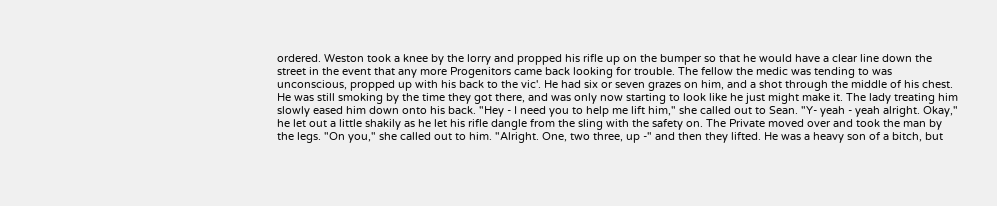ordered. Weston took a knee by the lorry and propped his rifle up on the bumper so that he would have a clear line down the street in the event that any more Progenitors came back looking for trouble. The fellow the medic was tending to was unconscious, propped up with his back to the vic'. He had six or seven grazes on him, and a shot through the middle of his chest. He was still smoking by the time they got there, and was only now starting to look like he just might make it. The lady treating him slowly eased him down onto his back. "Hey - I need you to help me lift him," she called out to Sean. "Y- yeah - yeah alright. Okay," he let out a little shakily as he let his rifle dangle from the sling with the safety on. The Private moved over and took the man by the legs. "On you," she called out to him. "Alright. One, two three, up -" and then they lifted. He was a heavy son of a bitch, but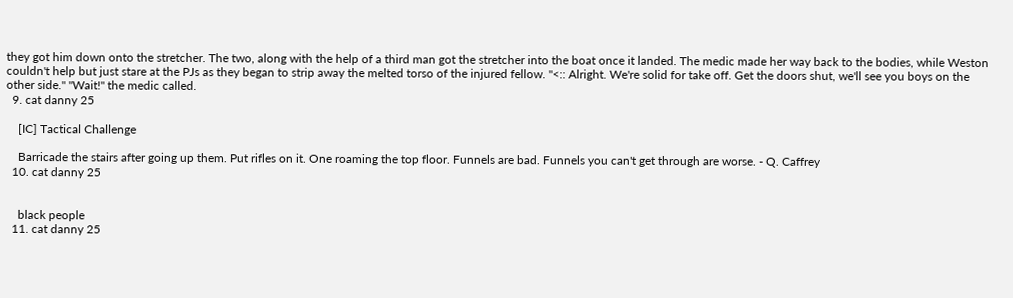they got him down onto the stretcher. The two, along with the help of a third man got the stretcher into the boat once it landed. The medic made her way back to the bodies, while Weston couldn't help but just stare at the PJs as they began to strip away the melted torso of the injured fellow. "<:: Alright. We're solid for take off. Get the doors shut, we'll see you boys on the other side." "Wait!" the medic called.
  9. cat danny 25

    [IC] Tactical Challenge

    Barricade the stairs after going up them. Put rifles on it. One roaming the top floor. Funnels are bad. Funnels you can't get through are worse. - Q. Caffrey
  10. cat danny 25


    black people
  11. cat danny 25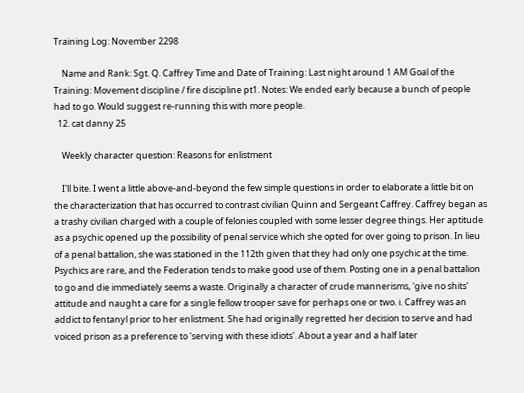Training Log: November 2298

    Name and Rank: Sgt. Q. Caffrey Time and Date of Training: Last night around 1 AM Goal of the Training: Movement discipline / fire discipline pt1. Notes: We ended early because a bunch of people had to go. Would suggest re-running this with more people.
  12. cat danny 25

    Weekly character question: Reasons for enlistment

    I'll bite. I went a little above-and-beyond the few simple questions in order to elaborate a little bit on the characterization that has occurred to contrast civilian Quinn and Sergeant Caffrey. Caffrey began as a trashy civilian charged with a couple of felonies coupled with some lesser degree things. Her aptitude as a psychic opened up the possibility of penal service which she opted for over going to prison. In lieu of a penal battalion, she was stationed in the 112th given that they had only one psychic at the time. Psychics are rare, and the Federation tends to make good use of them. Posting one in a penal battalion to go and die immediately seems a waste. Originally a character of crude mannerisms, 'give no shits' attitude and naught a care for a single fellow trooper save for perhaps one or two. i. Caffrey was an addict to fentanyl prior to her enlistment. She had originally regretted her decision to serve and had voiced prison as a preference to 'serving with these idiots'. About a year and a half later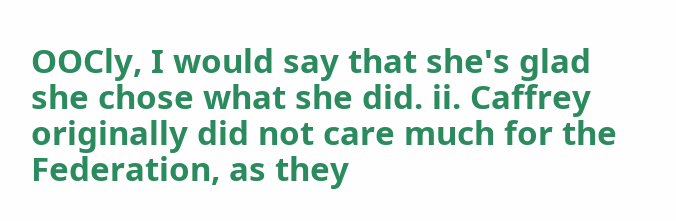OOCly, I would say that she's glad she chose what she did. ii. Caffrey originally did not care much for the Federation, as they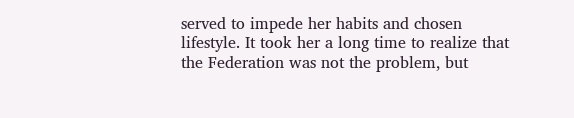served to impede her habits and chosen lifestyle. It took her a long time to realize that the Federation was not the problem, but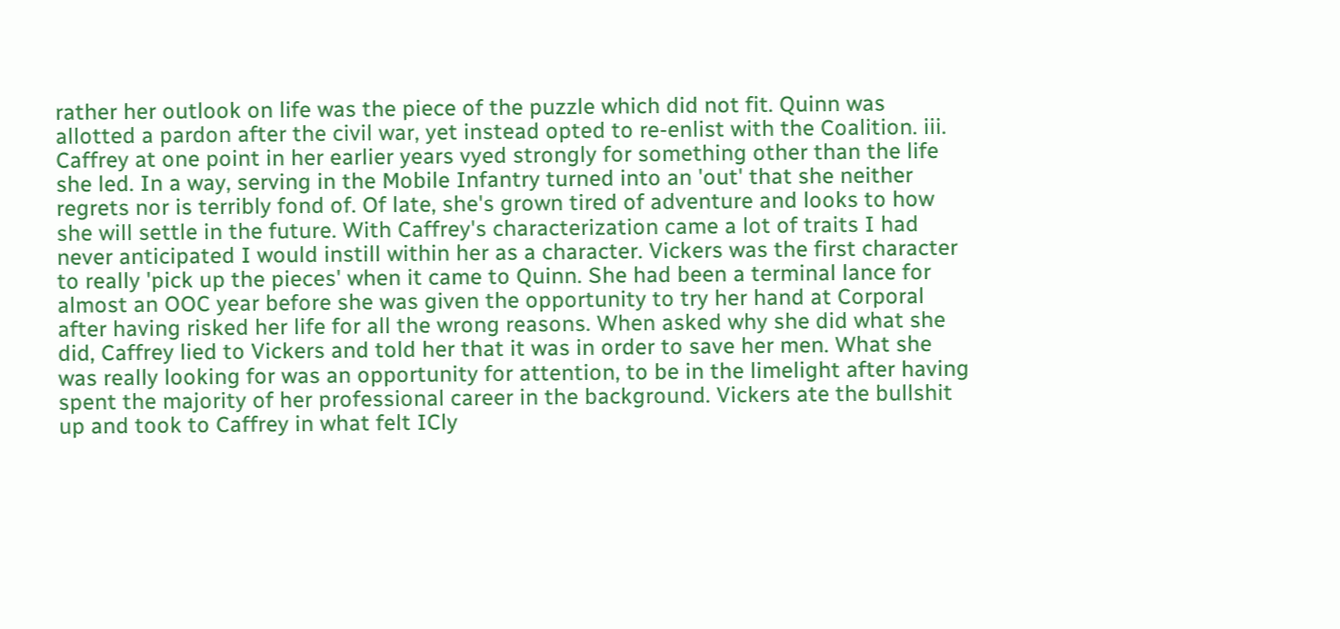rather her outlook on life was the piece of the puzzle which did not fit. Quinn was allotted a pardon after the civil war, yet instead opted to re-enlist with the Coalition. iii. Caffrey at one point in her earlier years vyed strongly for something other than the life she led. In a way, serving in the Mobile Infantry turned into an 'out' that she neither regrets nor is terribly fond of. Of late, she's grown tired of adventure and looks to how she will settle in the future. With Caffrey's characterization came a lot of traits I had never anticipated I would instill within her as a character. Vickers was the first character to really 'pick up the pieces' when it came to Quinn. She had been a terminal lance for almost an OOC year before she was given the opportunity to try her hand at Corporal after having risked her life for all the wrong reasons. When asked why she did what she did, Caffrey lied to Vickers and told her that it was in order to save her men. What she was really looking for was an opportunity for attention, to be in the limelight after having spent the majority of her professional career in the background. Vickers ate the bullshit up and took to Caffrey in what felt ICly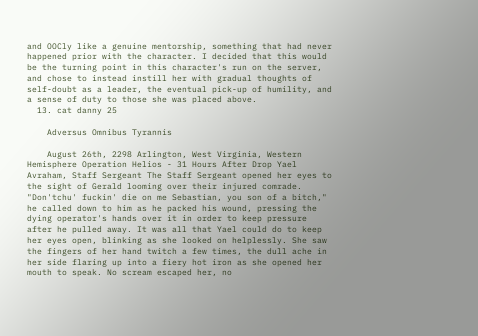and OOCly like a genuine mentorship, something that had never happened prior with the character. I decided that this would be the turning point in this character's run on the server, and chose to instead instill her with gradual thoughts of self-doubt as a leader, the eventual pick-up of humility, and a sense of duty to those she was placed above.
  13. cat danny 25

    Adversus Omnibus Tyrannis

    August 26th, 2298 Arlington, West Virginia, Western Hemisphere Operation Helios - 31 Hours After Drop Yael Avraham, Staff Sergeant The Staff Sergeant opened her eyes to the sight of Gerald looming over their injured comrade. "Don'tchu' fuckin' die on me Sebastian, you son of a bitch," he called down to him as he packed his wound, pressing the dying operator's hands over it in order to keep pressure after he pulled away. It was all that Yael could do to keep her eyes open, blinking as she looked on helplessly. She saw the fingers of her hand twitch a few times, the dull ache in her side flaring up into a fiery hot iron as she opened her mouth to speak. No scream escaped her, no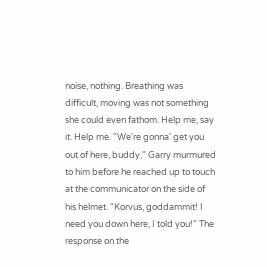noise, nothing. Breathing was difficult, moving was not something she could even fathom. Help me, say it. Help me. "We're gonna' get you out of here, buddy," Garry murmured to him before he reached up to touch at the communicator on the side of his helmet. "Korvus, goddammit! I need you down here, I told you!" The response on the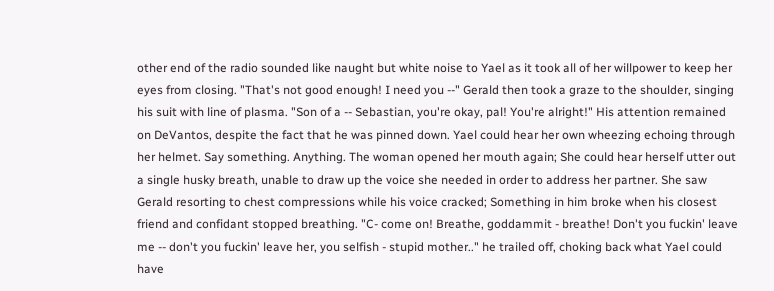other end of the radio sounded like naught but white noise to Yael as it took all of her willpower to keep her eyes from closing. "That's not good enough! I need you --" Gerald then took a graze to the shoulder, singing his suit with line of plasma. "Son of a -- Sebastian, you're okay, pal! You're alright!" His attention remained on DeVantos, despite the fact that he was pinned down. Yael could hear her own wheezing echoing through her helmet. Say something. Anything. The woman opened her mouth again; She could hear herself utter out a single husky breath, unable to draw up the voice she needed in order to address her partner. She saw Gerald resorting to chest compressions while his voice cracked; Something in him broke when his closest friend and confidant stopped breathing. "C- come on! Breathe, goddammit - breathe! Don't you fuckin' leave me -- don't you fuckin' leave her, you selfish - stupid mother.." he trailed off, choking back what Yael could have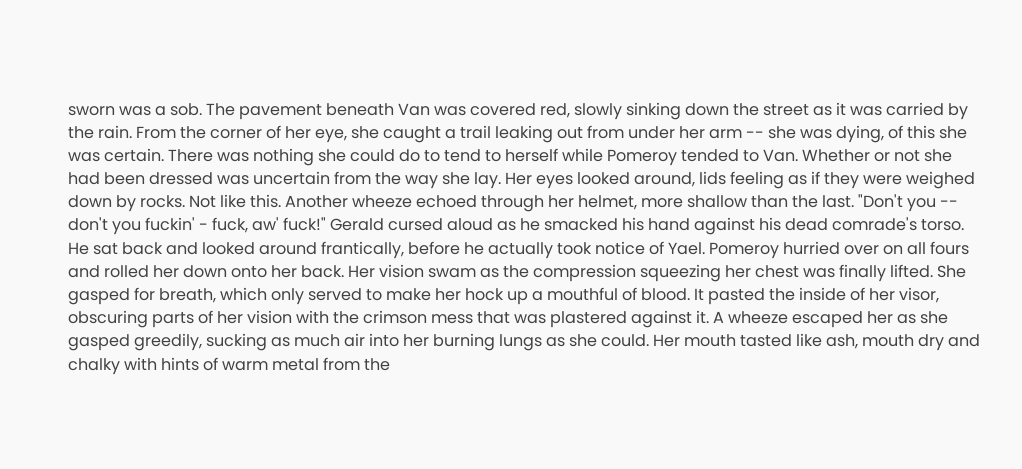sworn was a sob. The pavement beneath Van was covered red, slowly sinking down the street as it was carried by the rain. From the corner of her eye, she caught a trail leaking out from under her arm -- she was dying, of this she was certain. There was nothing she could do to tend to herself while Pomeroy tended to Van. Whether or not she had been dressed was uncertain from the way she lay. Her eyes looked around, lids feeling as if they were weighed down by rocks. Not like this. Another wheeze echoed through her helmet, more shallow than the last. "Don't you -- don't you fuckin' - fuck, aw' fuck!" Gerald cursed aloud as he smacked his hand against his dead comrade's torso. He sat back and looked around frantically, before he actually took notice of Yael. Pomeroy hurried over on all fours and rolled her down onto her back. Her vision swam as the compression squeezing her chest was finally lifted. She gasped for breath, which only served to make her hock up a mouthful of blood. It pasted the inside of her visor, obscuring parts of her vision with the crimson mess that was plastered against it. A wheeze escaped her as she gasped greedily, sucking as much air into her burning lungs as she could. Her mouth tasted like ash, mouth dry and chalky with hints of warm metal from the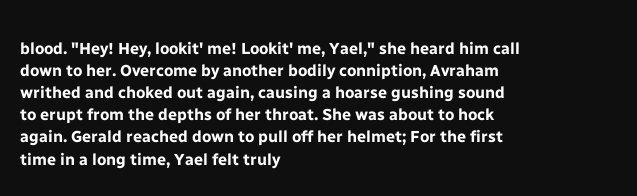blood. "Hey! Hey, lookit' me! Lookit' me, Yael," she heard him call down to her. Overcome by another bodily conniption, Avraham writhed and choked out again, causing a hoarse gushing sound to erupt from the depths of her throat. She was about to hock again. Gerald reached down to pull off her helmet; For the first time in a long time, Yael felt truly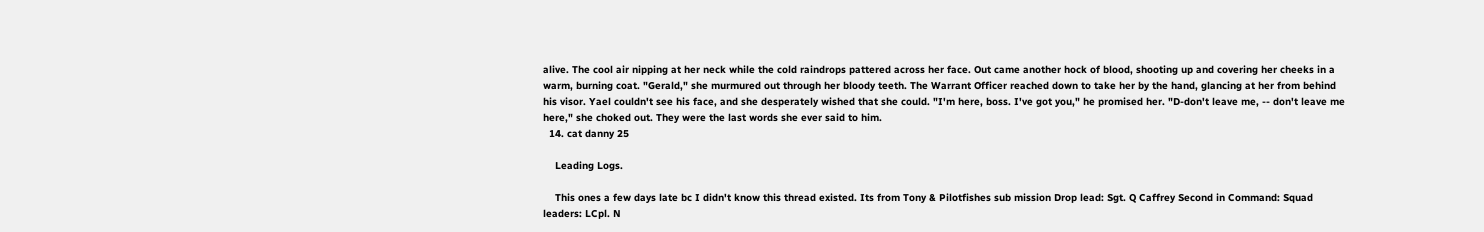alive. The cool air nipping at her neck while the cold raindrops pattered across her face. Out came another hock of blood, shooting up and covering her cheeks in a warm, burning coat. "Gerald," she murmured out through her bloody teeth. The Warrant Officer reached down to take her by the hand, glancing at her from behind his visor. Yael couldn't see his face, and she desperately wished that she could. "I'm here, boss. I've got you," he promised her. "D-don't leave me, -- don't leave me here," she choked out. They were the last words she ever said to him.
  14. cat danny 25

    Leading Logs.

    This ones a few days late bc I didn't know this thread existed. Its from Tony & Pilotfishes sub mission Drop lead: Sgt. Q Caffrey Second in Command: Squad leaders: LCpl. N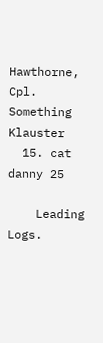Hawthorne, Cpl. Something Klauster
  15. cat danny 25

    Leading Logs.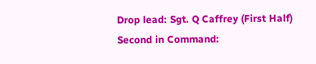Drop lead: Sgt. Q Caffrey (First Half) Second in Command: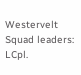Westervelt Squad leaders: LCpl.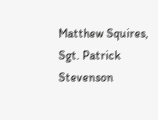Matthew Squires, Sgt. Patrick Stevenson